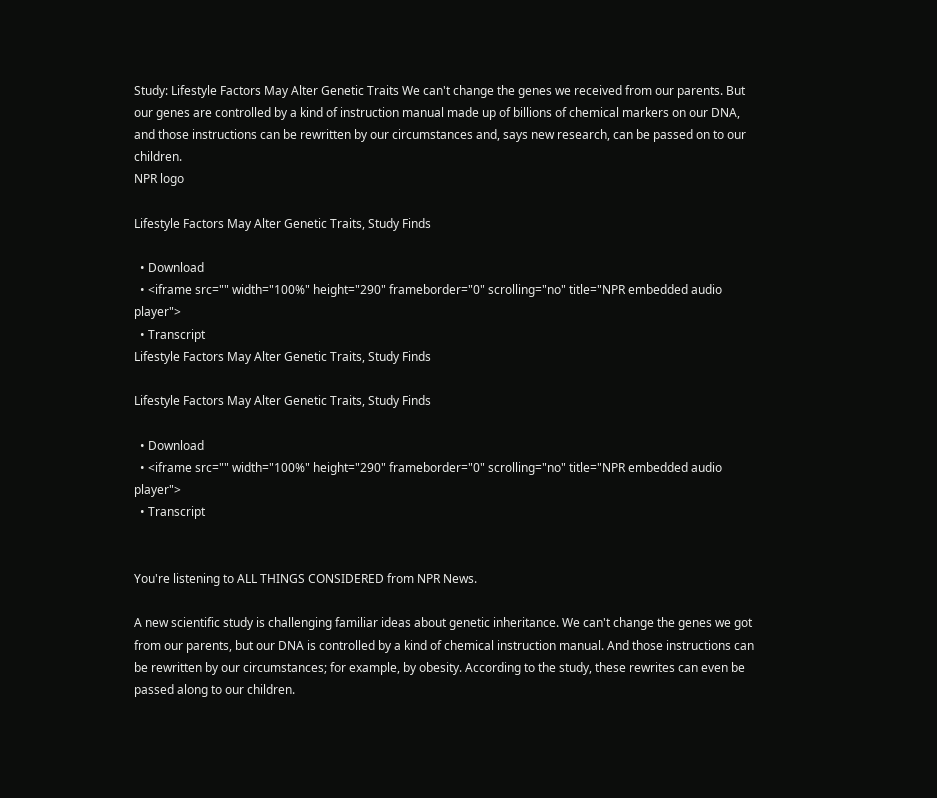Study: Lifestyle Factors May Alter Genetic Traits We can't change the genes we received from our parents. But our genes are controlled by a kind of instruction manual made up of billions of chemical markers on our DNA, and those instructions can be rewritten by our circumstances and, says new research, can be passed on to our children.
NPR logo

Lifestyle Factors May Alter Genetic Traits, Study Finds

  • Download
  • <iframe src="" width="100%" height="290" frameborder="0" scrolling="no" title="NPR embedded audio player">
  • Transcript
Lifestyle Factors May Alter Genetic Traits, Study Finds

Lifestyle Factors May Alter Genetic Traits, Study Finds

  • Download
  • <iframe src="" width="100%" height="290" frameborder="0" scrolling="no" title="NPR embedded audio player">
  • Transcript


You're listening to ALL THINGS CONSIDERED from NPR News.

A new scientific study is challenging familiar ideas about genetic inheritance. We can't change the genes we got from our parents, but our DNA is controlled by a kind of chemical instruction manual. And those instructions can be rewritten by our circumstances; for example, by obesity. According to the study, these rewrites can even be passed along to our children.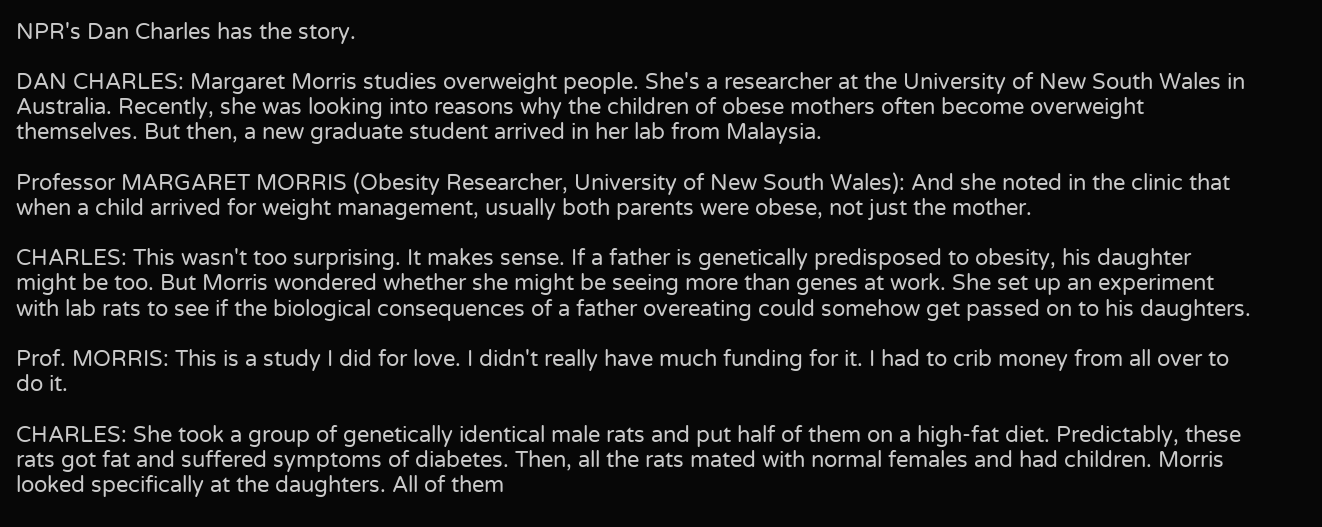NPR's Dan Charles has the story.

DAN CHARLES: Margaret Morris studies overweight people. She's a researcher at the University of New South Wales in Australia. Recently, she was looking into reasons why the children of obese mothers often become overweight themselves. But then, a new graduate student arrived in her lab from Malaysia.

Professor MARGARET MORRIS (Obesity Researcher, University of New South Wales): And she noted in the clinic that when a child arrived for weight management, usually both parents were obese, not just the mother.

CHARLES: This wasn't too surprising. It makes sense. If a father is genetically predisposed to obesity, his daughter might be too. But Morris wondered whether she might be seeing more than genes at work. She set up an experiment with lab rats to see if the biological consequences of a father overeating could somehow get passed on to his daughters.

Prof. MORRIS: This is a study I did for love. I didn't really have much funding for it. I had to crib money from all over to do it.

CHARLES: She took a group of genetically identical male rats and put half of them on a high-fat diet. Predictably, these rats got fat and suffered symptoms of diabetes. Then, all the rats mated with normal females and had children. Morris looked specifically at the daughters. All of them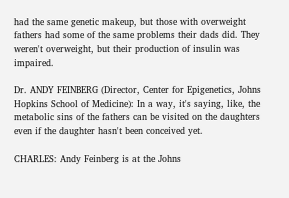had the same genetic makeup, but those with overweight fathers had some of the same problems their dads did. They weren't overweight, but their production of insulin was impaired.

Dr. ANDY FEINBERG (Director, Center for Epigenetics, Johns Hopkins School of Medicine): In a way, it's saying, like, the metabolic sins of the fathers can be visited on the daughters even if the daughter hasn't been conceived yet.

CHARLES: Andy Feinberg is at the Johns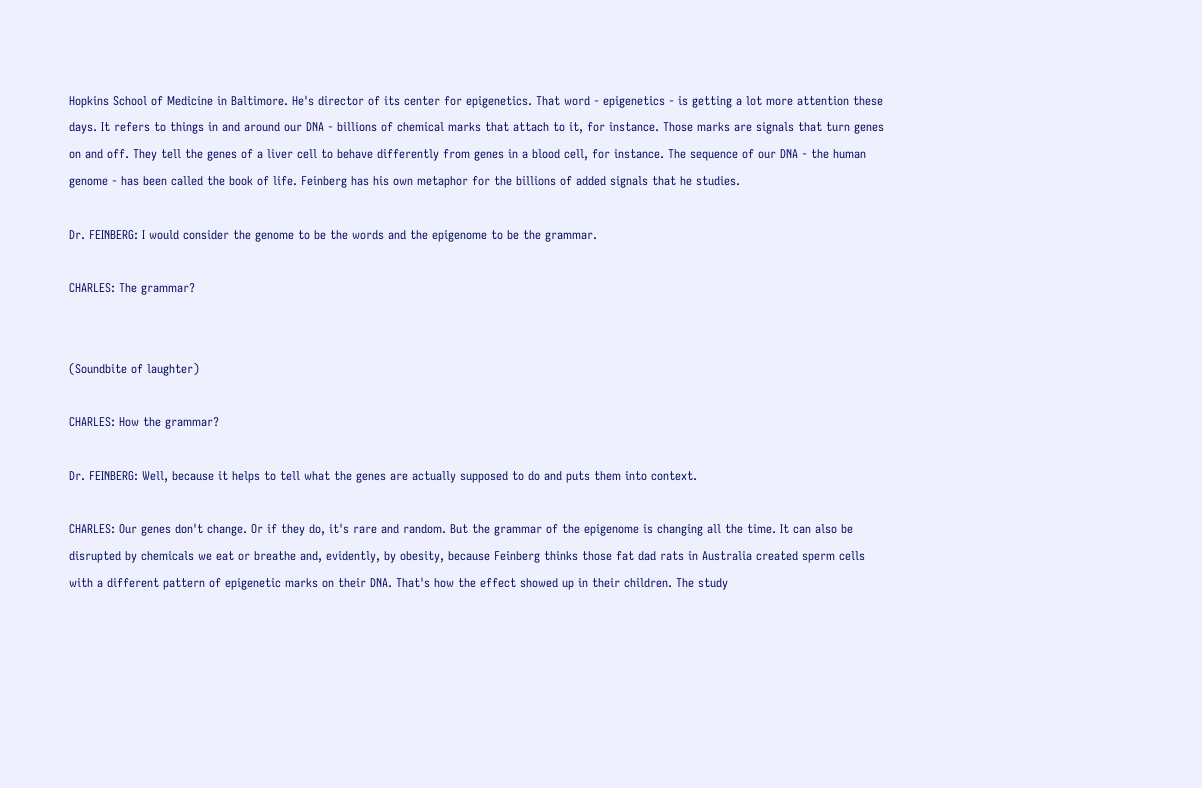Hopkins School of Medicine in Baltimore. He's director of its center for epigenetics. That word - epigenetics - is getting a lot more attention these days. It refers to things in and around our DNA - billions of chemical marks that attach to it, for instance. Those marks are signals that turn genes on and off. They tell the genes of a liver cell to behave differently from genes in a blood cell, for instance. The sequence of our DNA - the human genome - has been called the book of life. Feinberg has his own metaphor for the billions of added signals that he studies.

Dr. FEINBERG: I would consider the genome to be the words and the epigenome to be the grammar.

CHARLES: The grammar?


(Soundbite of laughter)

CHARLES: How the grammar?

Dr. FEINBERG: Well, because it helps to tell what the genes are actually supposed to do and puts them into context.

CHARLES: Our genes don't change. Or if they do, it's rare and random. But the grammar of the epigenome is changing all the time. It can also be disrupted by chemicals we eat or breathe and, evidently, by obesity, because Feinberg thinks those fat dad rats in Australia created sperm cells with a different pattern of epigenetic marks on their DNA. That's how the effect showed up in their children. The study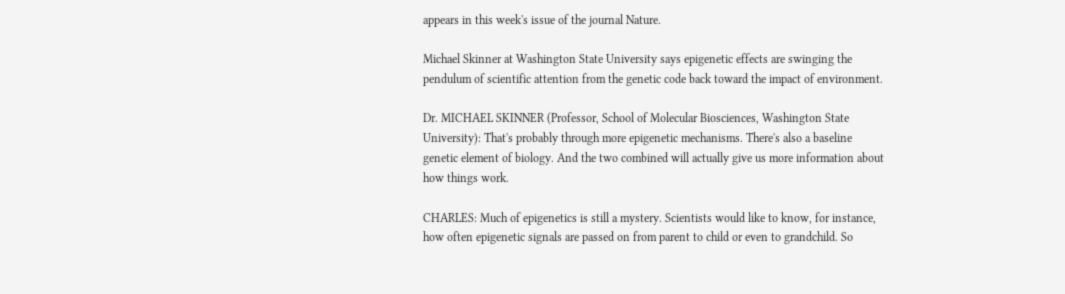appears in this week's issue of the journal Nature.

Michael Skinner at Washington State University says epigenetic effects are swinging the pendulum of scientific attention from the genetic code back toward the impact of environment.

Dr. MICHAEL SKINNER (Professor, School of Molecular Biosciences, Washington State University): That's probably through more epigenetic mechanisms. There's also a baseline genetic element of biology. And the two combined will actually give us more information about how things work.

CHARLES: Much of epigenetics is still a mystery. Scientists would like to know, for instance, how often epigenetic signals are passed on from parent to child or even to grandchild. So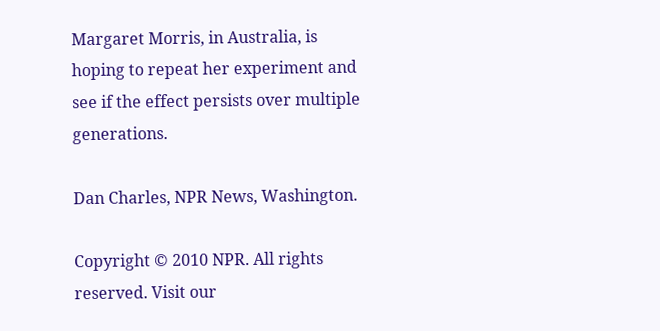Margaret Morris, in Australia, is hoping to repeat her experiment and see if the effect persists over multiple generations.

Dan Charles, NPR News, Washington.

Copyright © 2010 NPR. All rights reserved. Visit our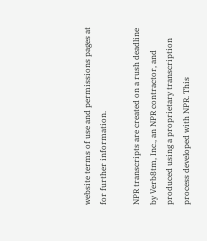website terms of use and permissions pages at for further information.

NPR transcripts are created on a rush deadline by Verb8tm, Inc., an NPR contractor, and produced using a proprietary transcription process developed with NPR. This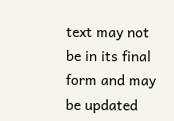text may not be in its final form and may be updated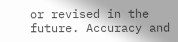or revised in the future. Accuracy and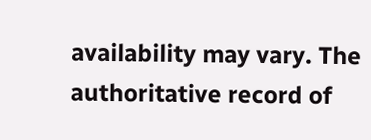availability may vary. The authoritative record of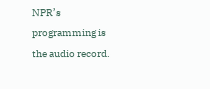NPR’s programming is the audio record.